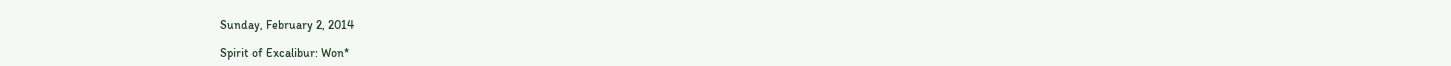Sunday, February 2, 2014

Spirit of Excalibur: Won*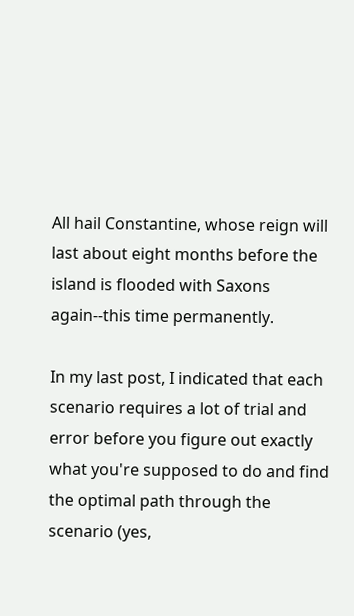All hail Constantine, whose reign will last about eight months before the island is flooded with Saxons again--this time permanently.

In my last post, I indicated that each scenario requires a lot of trial and error before you figure out exactly what you're supposed to do and find the optimal path through the scenario (yes,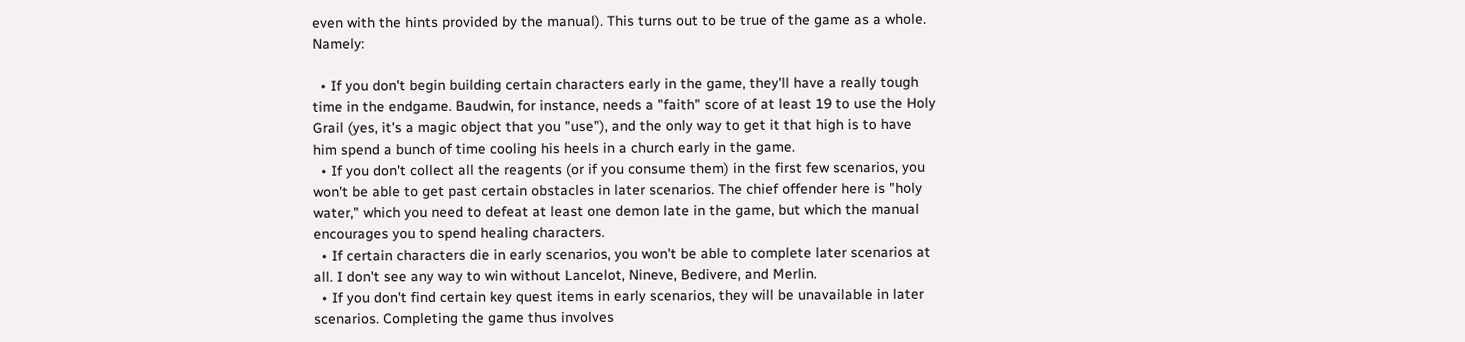even with the hints provided by the manual). This turns out to be true of the game as a whole. Namely:

  • If you don't begin building certain characters early in the game, they'll have a really tough time in the endgame. Baudwin, for instance, needs a "faith" score of at least 19 to use the Holy Grail (yes, it's a magic object that you "use"), and the only way to get it that high is to have him spend a bunch of time cooling his heels in a church early in the game.
  • If you don't collect all the reagents (or if you consume them) in the first few scenarios, you won't be able to get past certain obstacles in later scenarios. The chief offender here is "holy water," which you need to defeat at least one demon late in the game, but which the manual encourages you to spend healing characters.
  • If certain characters die in early scenarios, you won't be able to complete later scenarios at all. I don't see any way to win without Lancelot, Nineve, Bedivere, and Merlin.
  • If you don't find certain key quest items in early scenarios, they will be unavailable in later scenarios. Completing the game thus involves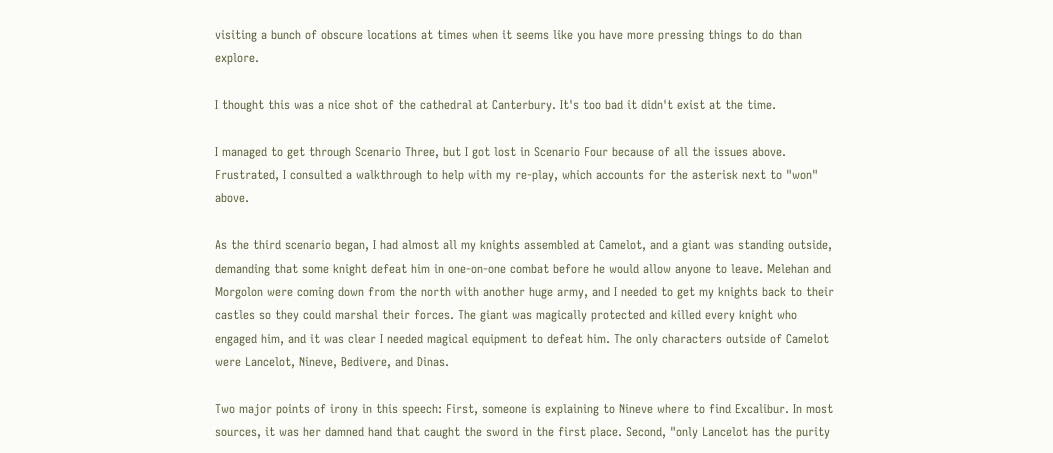visiting a bunch of obscure locations at times when it seems like you have more pressing things to do than explore.

I thought this was a nice shot of the cathedral at Canterbury. It's too bad it didn't exist at the time.

I managed to get through Scenario Three, but I got lost in Scenario Four because of all the issues above. Frustrated, I consulted a walkthrough to help with my re-play, which accounts for the asterisk next to "won" above.

As the third scenario began, I had almost all my knights assembled at Camelot, and a giant was standing outside, demanding that some knight defeat him in one-on-one combat before he would allow anyone to leave. Melehan and Morgolon were coming down from the north with another huge army, and I needed to get my knights back to their castles so they could marshal their forces. The giant was magically protected and killed every knight who engaged him, and it was clear I needed magical equipment to defeat him. The only characters outside of Camelot were Lancelot, Nineve, Bedivere, and Dinas.

Two major points of irony in this speech: First, someone is explaining to Nineve where to find Excalibur. In most sources, it was her damned hand that caught the sword in the first place. Second, "only Lancelot has the purity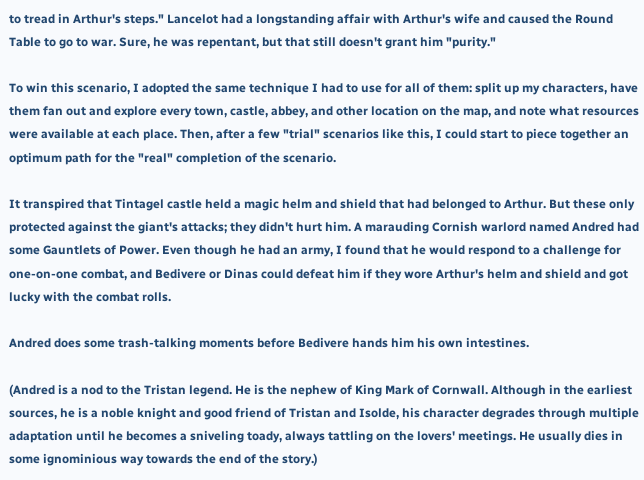to tread in Arthur's steps." Lancelot had a longstanding affair with Arthur's wife and caused the Round Table to go to war. Sure, he was repentant, but that still doesn't grant him "purity."

To win this scenario, I adopted the same technique I had to use for all of them: split up my characters, have them fan out and explore every town, castle, abbey, and other location on the map, and note what resources were available at each place. Then, after a few "trial" scenarios like this, I could start to piece together an optimum path for the "real" completion of the scenario.

It transpired that Tintagel castle held a magic helm and shield that had belonged to Arthur. But these only protected against the giant's attacks; they didn't hurt him. A marauding Cornish warlord named Andred had some Gauntlets of Power. Even though he had an army, I found that he would respond to a challenge for one-on-one combat, and Bedivere or Dinas could defeat him if they wore Arthur's helm and shield and got lucky with the combat rolls.

Andred does some trash-talking moments before Bedivere hands him his own intestines.

(Andred is a nod to the Tristan legend. He is the nephew of King Mark of Cornwall. Although in the earliest sources, he is a noble knight and good friend of Tristan and Isolde, his character degrades through multiple adaptation until he becomes a sniveling toady, always tattling on the lovers' meetings. He usually dies in some ignominious way towards the end of the story.)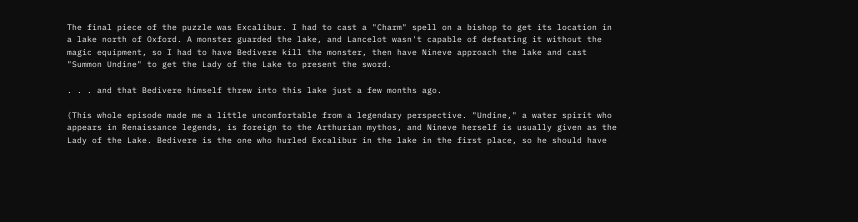The final piece of the puzzle was Excalibur. I had to cast a "Charm" spell on a bishop to get its location in a lake north of Oxford. A monster guarded the lake, and Lancelot wasn't capable of defeating it without the magic equipment, so I had to have Bedivere kill the monster, then have Nineve approach the lake and cast "Summon Undine" to get the Lady of the Lake to present the sword.

. . . and that Bedivere himself threw into this lake just a few months ago.

(This whole episode made me a little uncomfortable from a legendary perspective. "Undine," a water spirit who appears in Renaissance legends, is foreign to the Arthurian mythos, and Nineve herself is usually given as the Lady of the Lake. Bedivere is the one who hurled Excalibur in the lake in the first place, so he should have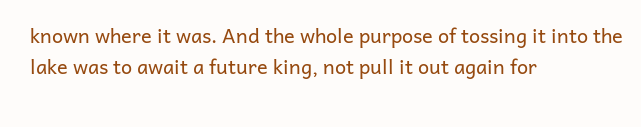known where it was. And the whole purpose of tossing it into the lake was to await a future king, not pull it out again for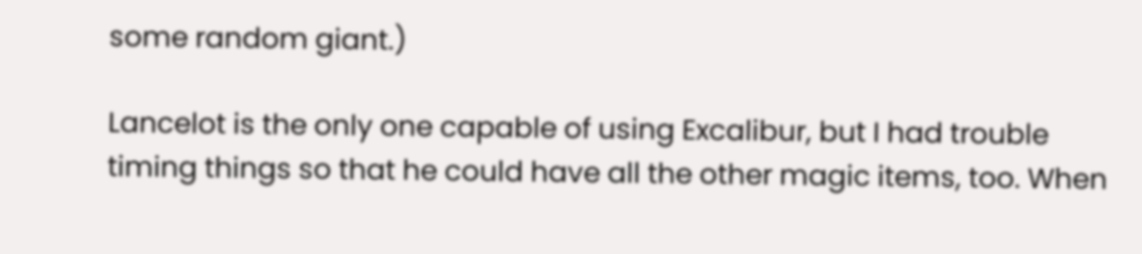some random giant.)

Lancelot is the only one capable of using Excalibur, but I had trouble timing things so that he could have all the other magic items, too. When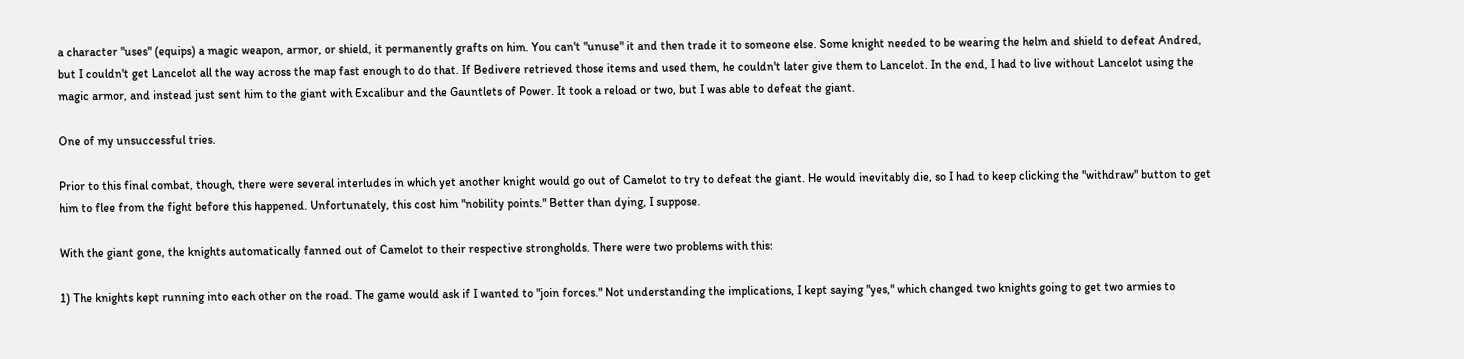a character "uses" (equips) a magic weapon, armor, or shield, it permanently grafts on him. You can't "unuse" it and then trade it to someone else. Some knight needed to be wearing the helm and shield to defeat Andred, but I couldn't get Lancelot all the way across the map fast enough to do that. If Bedivere retrieved those items and used them, he couldn't later give them to Lancelot. In the end, I had to live without Lancelot using the magic armor, and instead just sent him to the giant with Excalibur and the Gauntlets of Power. It took a reload or two, but I was able to defeat the giant.

One of my unsuccessful tries.

Prior to this final combat, though, there were several interludes in which yet another knight would go out of Camelot to try to defeat the giant. He would inevitably die, so I had to keep clicking the "withdraw" button to get him to flee from the fight before this happened. Unfortunately, this cost him "nobility points." Better than dying, I suppose.

With the giant gone, the knights automatically fanned out of Camelot to their respective strongholds. There were two problems with this:

1) The knights kept running into each other on the road. The game would ask if I wanted to "join forces." Not understanding the implications, I kept saying "yes," which changed two knights going to get two armies to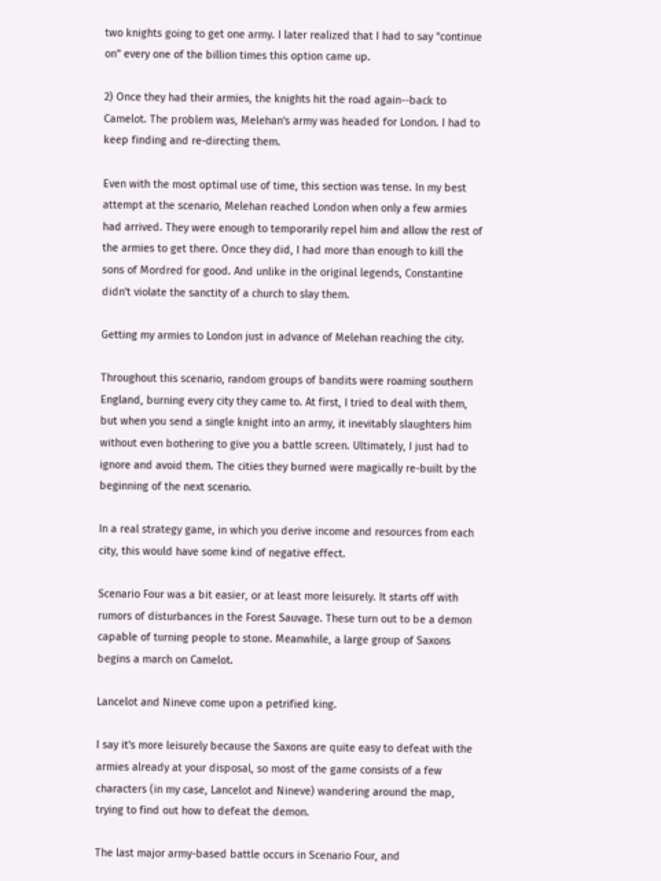two knights going to get one army. I later realized that I had to say "continue on" every one of the billion times this option came up.

2) Once they had their armies, the knights hit the road again--back to Camelot. The problem was, Melehan's army was headed for London. I had to keep finding and re-directing them.

Even with the most optimal use of time, this section was tense. In my best attempt at the scenario, Melehan reached London when only a few armies had arrived. They were enough to temporarily repel him and allow the rest of the armies to get there. Once they did, I had more than enough to kill the sons of Mordred for good. And unlike in the original legends, Constantine didn't violate the sanctity of a church to slay them.

Getting my armies to London just in advance of Melehan reaching the city.

Throughout this scenario, random groups of bandits were roaming southern England, burning every city they came to. At first, I tried to deal with them, but when you send a single knight into an army, it inevitably slaughters him without even bothering to give you a battle screen. Ultimately, I just had to ignore and avoid them. The cities they burned were magically re-built by the beginning of the next scenario.

In a real strategy game, in which you derive income and resources from each city, this would have some kind of negative effect.

Scenario Four was a bit easier, or at least more leisurely. It starts off with rumors of disturbances in the Forest Sauvage. These turn out to be a demon capable of turning people to stone. Meanwhile, a large group of Saxons begins a march on Camelot.

Lancelot and Nineve come upon a petrified king.

I say it's more leisurely because the Saxons are quite easy to defeat with the armies already at your disposal, so most of the game consists of a few characters (in my case, Lancelot and Nineve) wandering around the map, trying to find out how to defeat the demon.

The last major army-based battle occurs in Scenario Four, and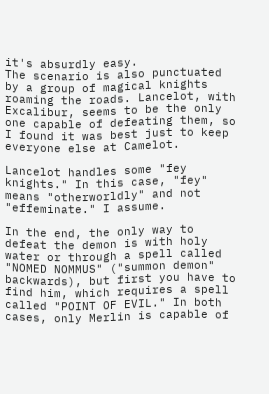it's absurdly easy.
The scenario is also punctuated by a group of magical knights roaming the roads. Lancelot, with Excalibur, seems to be the only one capable of defeating them, so I found it was best just to keep everyone else at Camelot.

Lancelot handles some "fey knights." In this case, "fey" means "otherworldly" and not "effeminate." I assume.

In the end, the only way to defeat the demon is with holy water or through a spell called "NOMED NOMMUS" ("summon demon" backwards), but first you have to find him, which requires a spell called "POINT OF EVIL." In both cases, only Merlin is capable of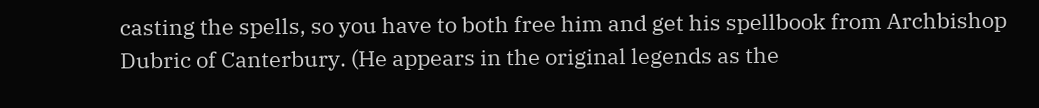casting the spells, so you have to both free him and get his spellbook from Archbishop Dubric of Canterbury. (He appears in the original legends as the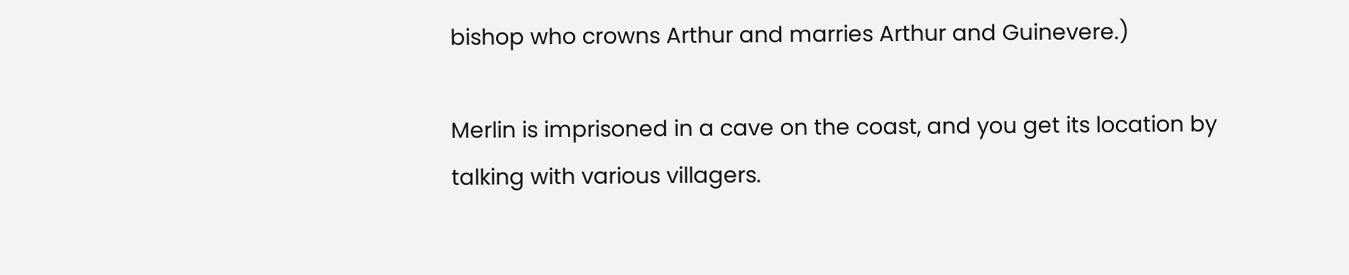bishop who crowns Arthur and marries Arthur and Guinevere.)

Merlin is imprisoned in a cave on the coast, and you get its location by talking with various villagers.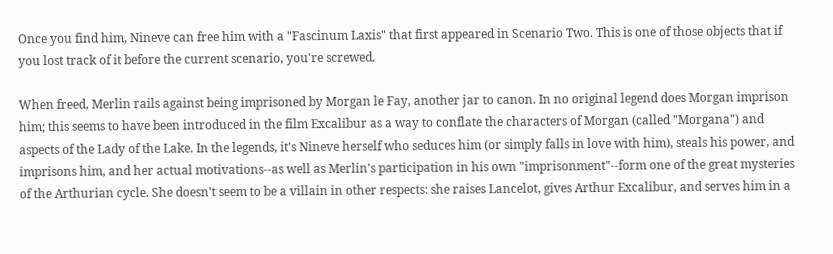Once you find him, Nineve can free him with a "Fascinum Laxis" that first appeared in Scenario Two. This is one of those objects that if you lost track of it before the current scenario, you're screwed.

When freed, Merlin rails against being imprisoned by Morgan le Fay, another jar to canon. In no original legend does Morgan imprison him; this seems to have been introduced in the film Excalibur as a way to conflate the characters of Morgan (called "Morgana") and aspects of the Lady of the Lake. In the legends, it's Nineve herself who seduces him (or simply falls in love with him), steals his power, and imprisons him, and her actual motivations--as well as Merlin's participation in his own "imprisonment"--form one of the great mysteries of the Arthurian cycle. She doesn't seem to be a villain in other respects: she raises Lancelot, gives Arthur Excalibur, and serves him in a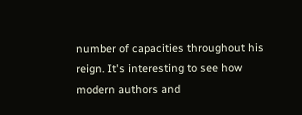number of capacities throughout his reign. It's interesting to see how modern authors and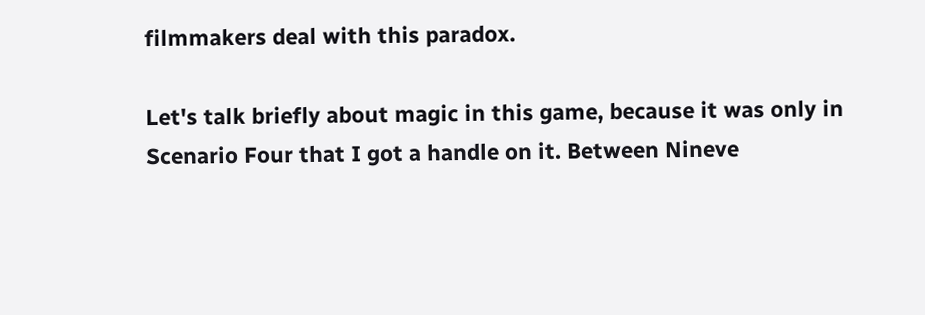filmmakers deal with this paradox.

Let's talk briefly about magic in this game, because it was only in Scenario Four that I got a handle on it. Between Nineve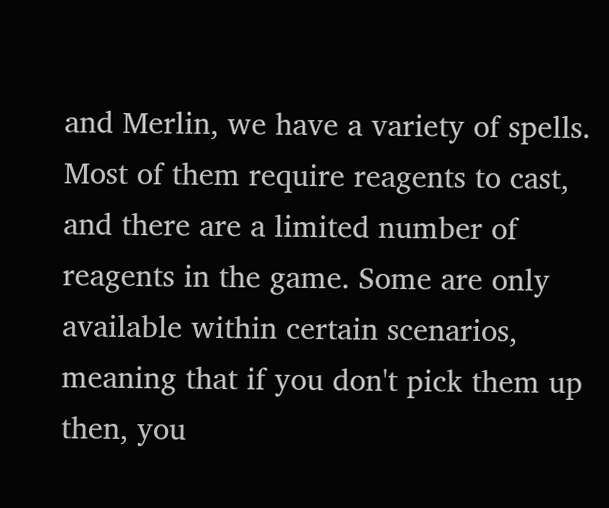and Merlin, we have a variety of spells. Most of them require reagents to cast, and there are a limited number of reagents in the game. Some are only available within certain scenarios, meaning that if you don't pick them up then, you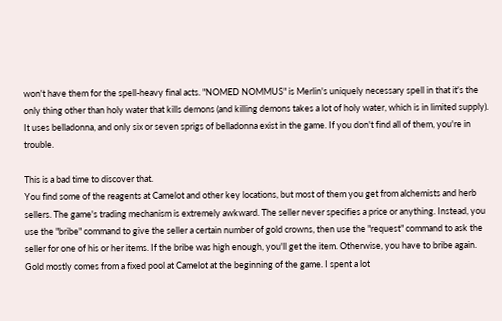won't have them for the spell-heavy final acts. "NOMED NOMMUS" is Merlin's uniquely necessary spell in that it's the only thing other than holy water that kills demons (and killing demons takes a lot of holy water, which is in limited supply). It uses belladonna, and only six or seven sprigs of belladonna exist in the game. If you don't find all of them, you're in trouble.

This is a bad time to discover that.
You find some of the reagents at Camelot and other key locations, but most of them you get from alchemists and herb sellers. The game's trading mechanism is extremely awkward. The seller never specifies a price or anything. Instead, you use the "bribe" command to give the seller a certain number of gold crowns, then use the "request" command to ask the seller for one of his or her items. If the bribe was high enough, you'll get the item. Otherwise, you have to bribe again. Gold mostly comes from a fixed pool at Camelot at the beginning of the game. I spent a lot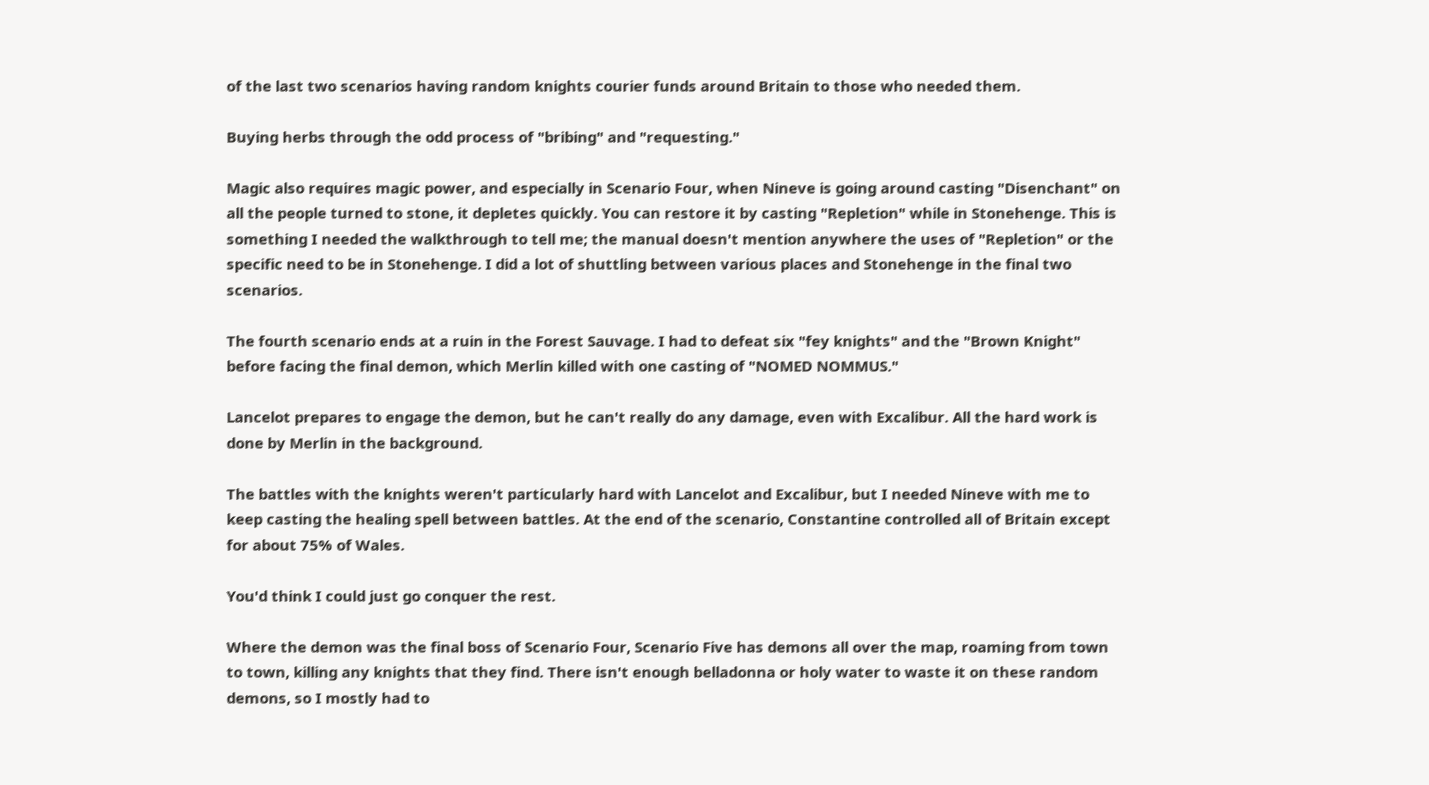of the last two scenarios having random knights courier funds around Britain to those who needed them.

Buying herbs through the odd process of "bribing" and "requesting."

Magic also requires magic power, and especially in Scenario Four, when Nineve is going around casting "Disenchant" on all the people turned to stone, it depletes quickly. You can restore it by casting "Repletion" while in Stonehenge. This is something I needed the walkthrough to tell me; the manual doesn't mention anywhere the uses of "Repletion" or the specific need to be in Stonehenge. I did a lot of shuttling between various places and Stonehenge in the final two scenarios.

The fourth scenario ends at a ruin in the Forest Sauvage. I had to defeat six "fey knights" and the "Brown Knight" before facing the final demon, which Merlin killed with one casting of "NOMED NOMMUS."

Lancelot prepares to engage the demon, but he can't really do any damage, even with Excalibur. All the hard work is done by Merlin in the background.

The battles with the knights weren't particularly hard with Lancelot and Excalibur, but I needed Nineve with me to keep casting the healing spell between battles. At the end of the scenario, Constantine controlled all of Britain except for about 75% of Wales.

You'd think I could just go conquer the rest.

Where the demon was the final boss of Scenario Four, Scenario Five has demons all over the map, roaming from town to town, killing any knights that they find. There isn't enough belladonna or holy water to waste it on these random demons, so I mostly had to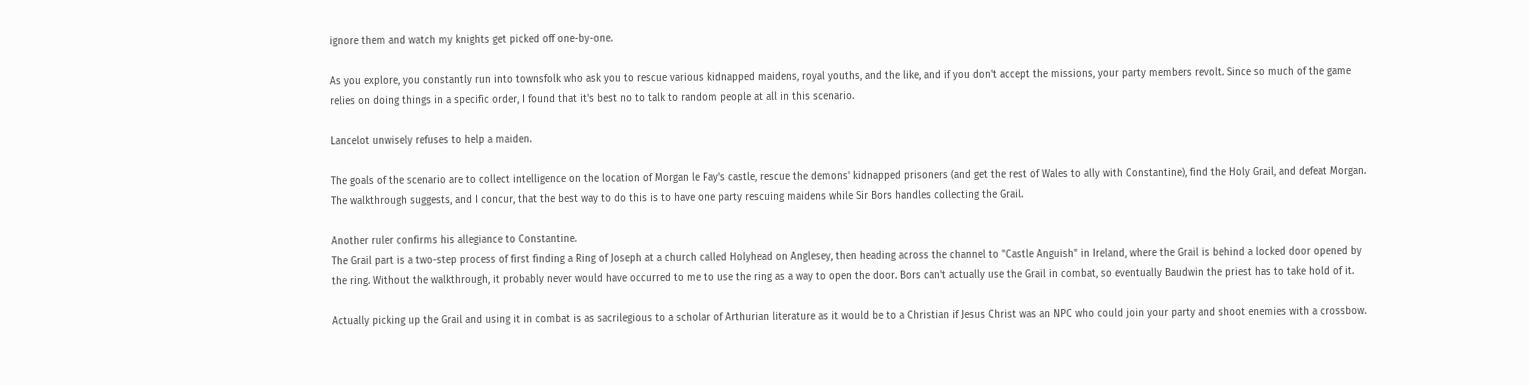ignore them and watch my knights get picked off one-by-one.

As you explore, you constantly run into townsfolk who ask you to rescue various kidnapped maidens, royal youths, and the like, and if you don't accept the missions, your party members revolt. Since so much of the game relies on doing things in a specific order, I found that it's best no to talk to random people at all in this scenario.

Lancelot unwisely refuses to help a maiden.

The goals of the scenario are to collect intelligence on the location of Morgan le Fay's castle, rescue the demons' kidnapped prisoners (and get the rest of Wales to ally with Constantine), find the Holy Grail, and defeat Morgan. The walkthrough suggests, and I concur, that the best way to do this is to have one party rescuing maidens while Sir Bors handles collecting the Grail.

Another ruler confirms his allegiance to Constantine.
The Grail part is a two-step process of first finding a Ring of Joseph at a church called Holyhead on Anglesey, then heading across the channel to "Castle Anguish" in Ireland, where the Grail is behind a locked door opened by the ring. Without the walkthrough, it probably never would have occurred to me to use the ring as a way to open the door. Bors can't actually use the Grail in combat, so eventually Baudwin the priest has to take hold of it.

Actually picking up the Grail and using it in combat is as sacrilegious to a scholar of Arthurian literature as it would be to a Christian if Jesus Christ was an NPC who could join your party and shoot enemies with a crossbow.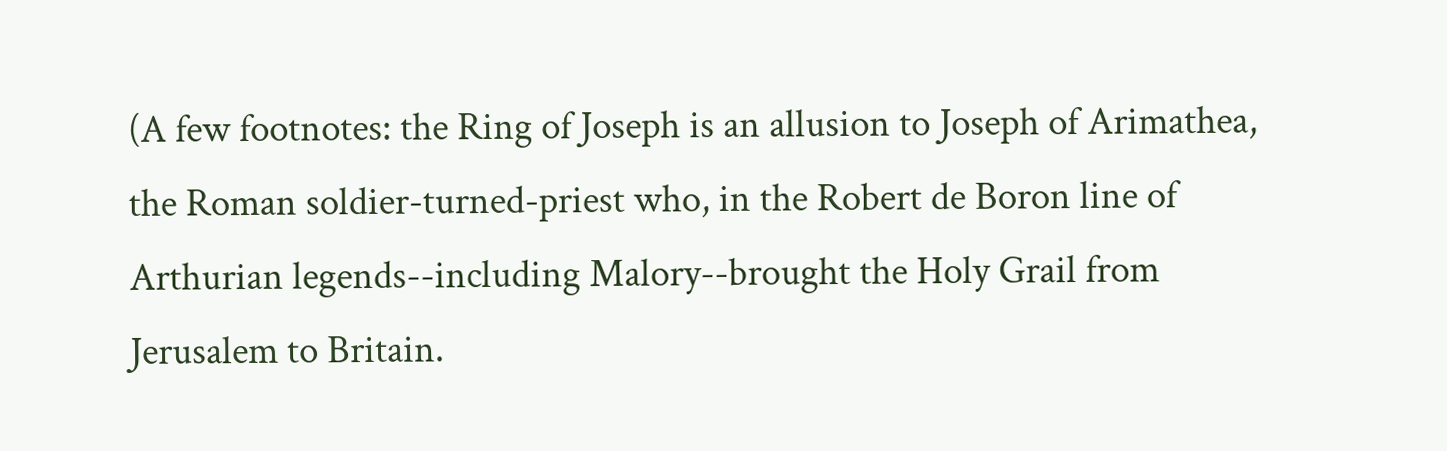(A few footnotes: the Ring of Joseph is an allusion to Joseph of Arimathea, the Roman soldier-turned-priest who, in the Robert de Boron line of Arthurian legends--including Malory--brought the Holy Grail from Jerusalem to Britain.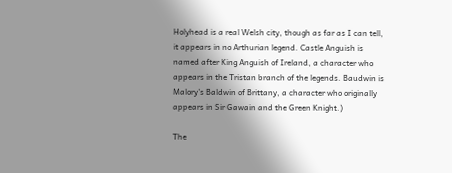Holyhead is a real Welsh city, though as far as I can tell, it appears in no Arthurian legend. Castle Anguish is named after King Anguish of Ireland, a character who appears in the Tristan branch of the legends. Baudwin is Malory's Baldwin of Brittany, a character who originally appears in Sir Gawain and the Green Knight.)

The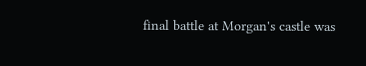final battle at Morgan's castle was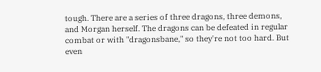tough. There are a series of three dragons, three demons, and Morgan herself. The dragons can be defeated in regular combat or with "dragonsbane," so they're not too hard. But even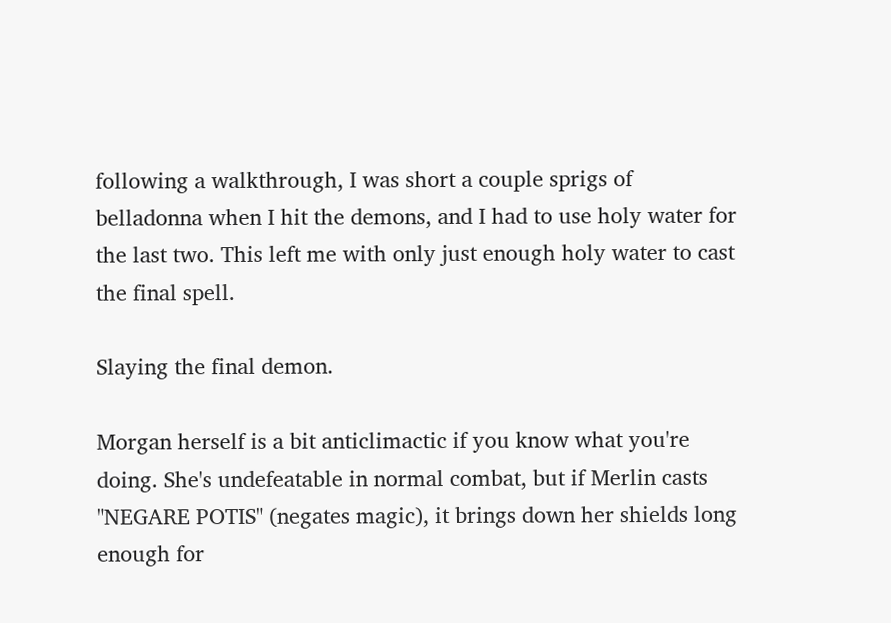following a walkthrough, I was short a couple sprigs of belladonna when I hit the demons, and I had to use holy water for the last two. This left me with only just enough holy water to cast the final spell.

Slaying the final demon.

Morgan herself is a bit anticlimactic if you know what you're doing. She's undefeatable in normal combat, but if Merlin casts "NEGARE POTIS" (negates magic), it brings down her shields long enough for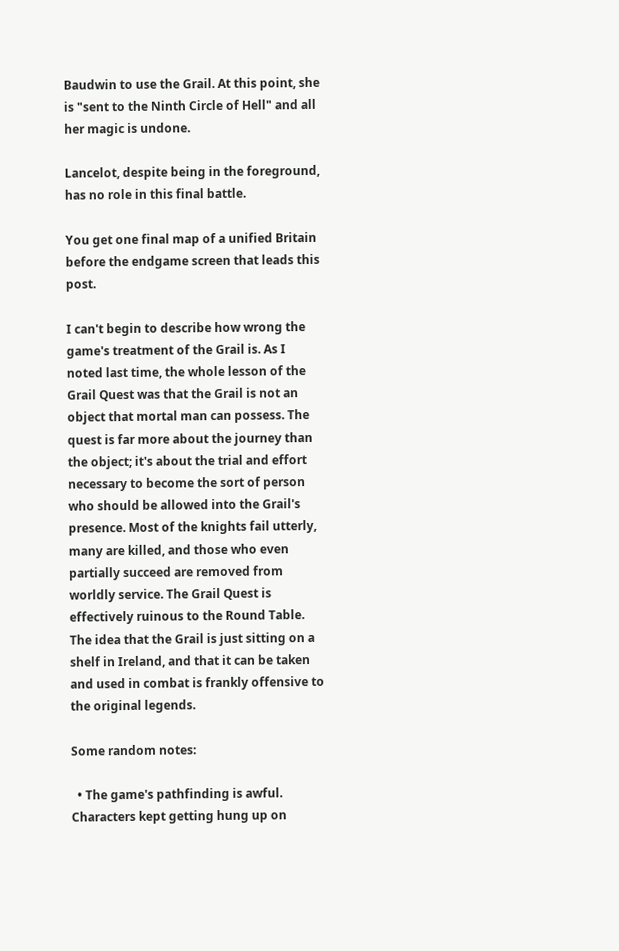Baudwin to use the Grail. At this point, she is "sent to the Ninth Circle of Hell" and all her magic is undone.

Lancelot, despite being in the foreground, has no role in this final battle.

You get one final map of a unified Britain before the endgame screen that leads this post.

I can't begin to describe how wrong the game's treatment of the Grail is. As I noted last time, the whole lesson of the Grail Quest was that the Grail is not an object that mortal man can possess. The quest is far more about the journey than the object; it's about the trial and effort necessary to become the sort of person who should be allowed into the Grail's presence. Most of the knights fail utterly, many are killed, and those who even partially succeed are removed from worldly service. The Grail Quest is effectively ruinous to the Round Table. The idea that the Grail is just sitting on a shelf in Ireland, and that it can be taken and used in combat is frankly offensive to the original legends.

Some random notes:

  • The game's pathfinding is awful. Characters kept getting hung up on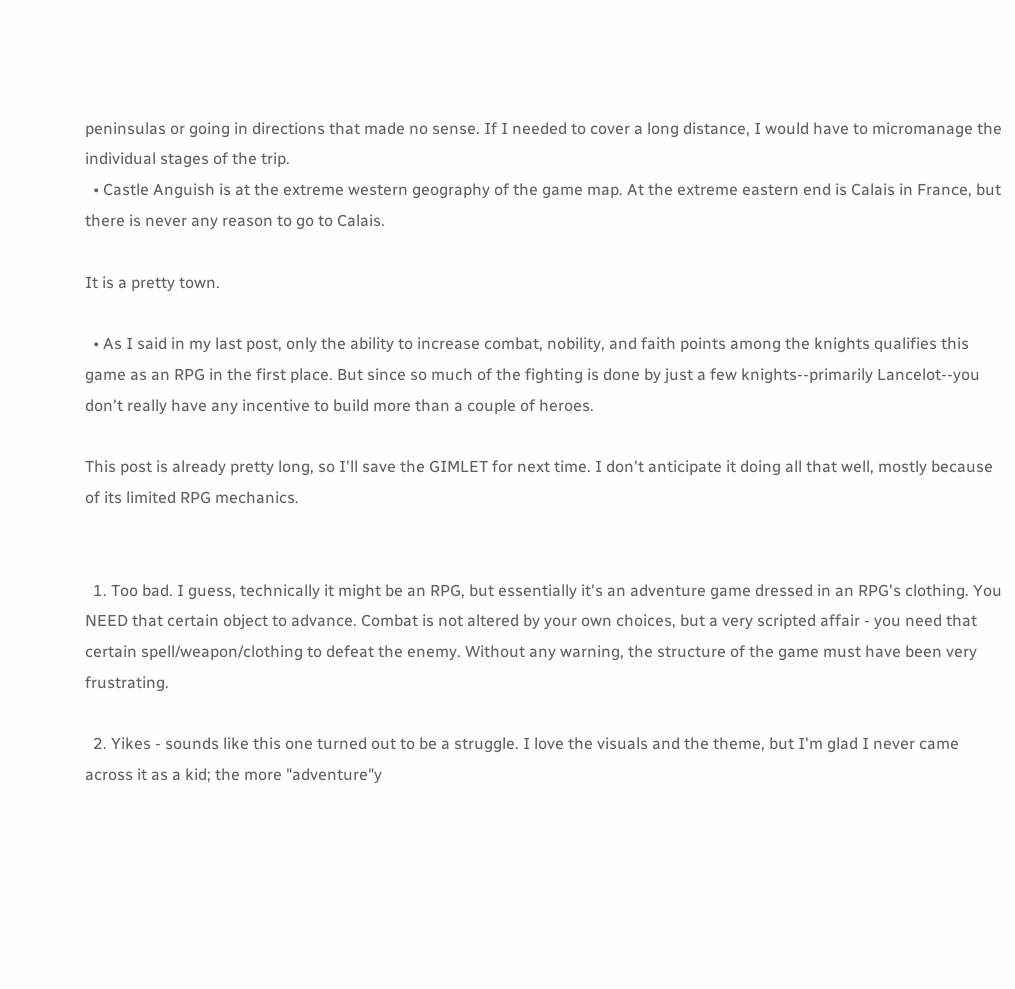peninsulas or going in directions that made no sense. If I needed to cover a long distance, I would have to micromanage the individual stages of the trip.
  • Castle Anguish is at the extreme western geography of the game map. At the extreme eastern end is Calais in France, but there is never any reason to go to Calais.

It is a pretty town.

  • As I said in my last post, only the ability to increase combat, nobility, and faith points among the knights qualifies this game as an RPG in the first place. But since so much of the fighting is done by just a few knights--primarily Lancelot--you don't really have any incentive to build more than a couple of heroes.

This post is already pretty long, so I'll save the GIMLET for next time. I don't anticipate it doing all that well, mostly because of its limited RPG mechanics.


  1. Too bad. I guess, technically it might be an RPG, but essentially it's an adventure game dressed in an RPG's clothing. You NEED that certain object to advance. Combat is not altered by your own choices, but a very scripted affair - you need that certain spell/weapon/clothing to defeat the enemy. Without any warning, the structure of the game must have been very frustrating.

  2. Yikes - sounds like this one turned out to be a struggle. I love the visuals and the theme, but I'm glad I never came across it as a kid; the more "adventure"y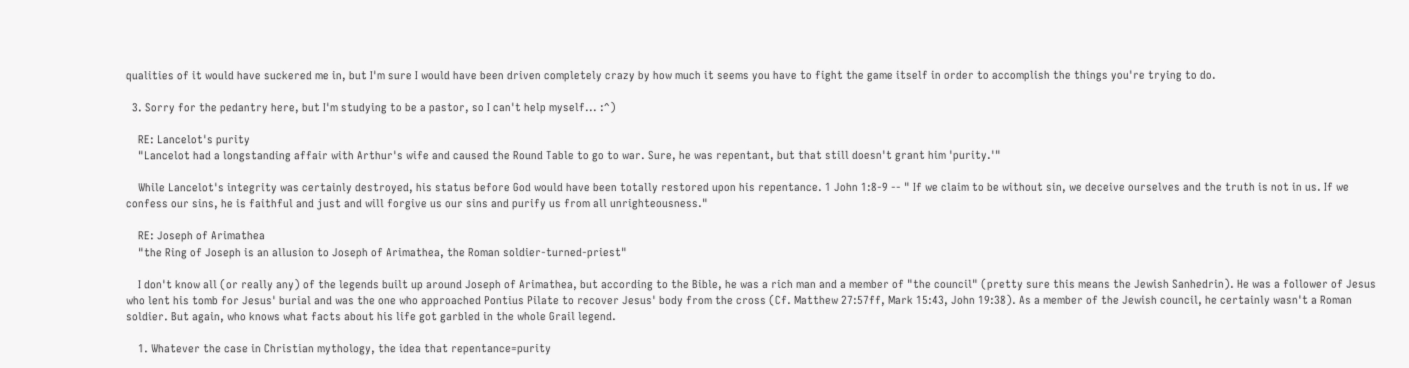qualities of it would have suckered me in, but I'm sure I would have been driven completely crazy by how much it seems you have to fight the game itself in order to accomplish the things you're trying to do.

  3. Sorry for the pedantry here, but I'm studying to be a pastor, so I can't help myself... :^)

    RE: Lancelot's purity
    "Lancelot had a longstanding affair with Arthur's wife and caused the Round Table to go to war. Sure, he was repentant, but that still doesn't grant him 'purity.'"

    While Lancelot's integrity was certainly destroyed, his status before God would have been totally restored upon his repentance. 1 John 1:8-9 -- " If we claim to be without sin, we deceive ourselves and the truth is not in us. If we confess our sins, he is faithful and just and will forgive us our sins and purify us from all unrighteousness."

    RE: Joseph of Arimathea
    "the Ring of Joseph is an allusion to Joseph of Arimathea, the Roman soldier-turned-priest"

    I don't know all (or really any) of the legends built up around Joseph of Arimathea, but according to the Bible, he was a rich man and a member of "the council" (pretty sure this means the Jewish Sanhedrin). He was a follower of Jesus who lent his tomb for Jesus' burial and was the one who approached Pontius Pilate to recover Jesus' body from the cross (Cf. Matthew 27:57ff, Mark 15:43, John 19:38). As a member of the Jewish council, he certainly wasn't a Roman soldier. But again, who knows what facts about his life got garbled in the whole Grail legend.

    1. Whatever the case in Christian mythology, the idea that repentance=purity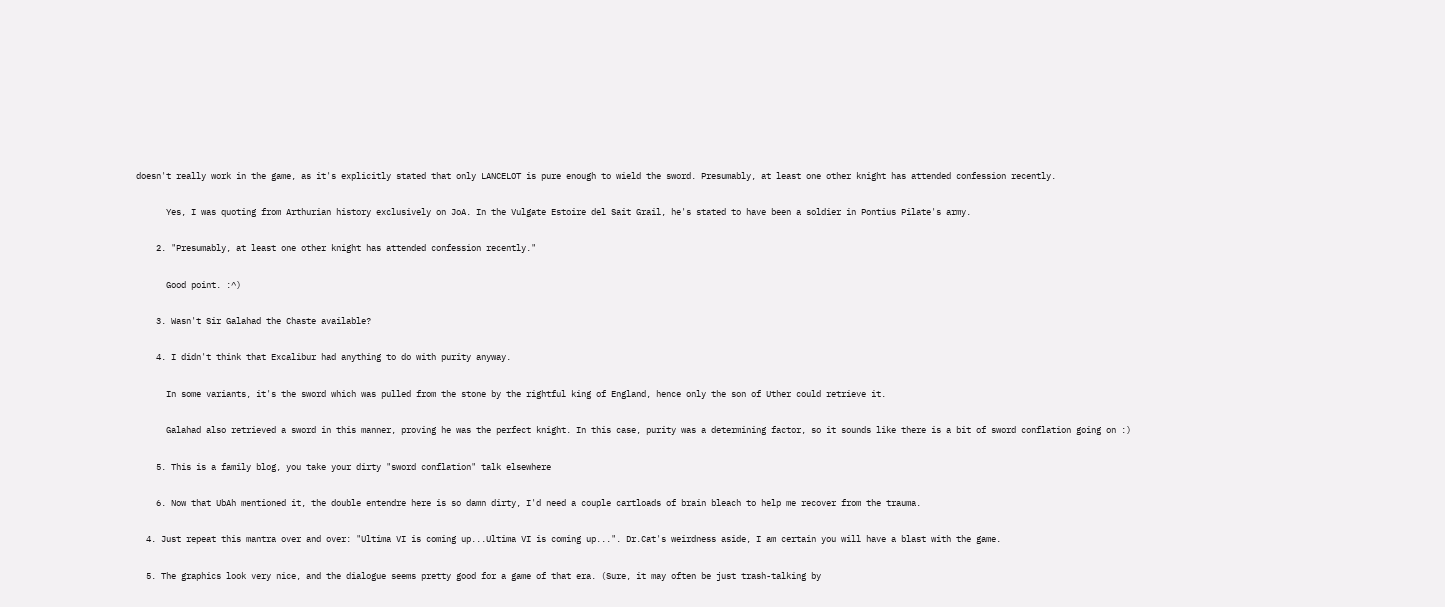doesn't really work in the game, as it's explicitly stated that only LANCELOT is pure enough to wield the sword. Presumably, at least one other knight has attended confession recently.

      Yes, I was quoting from Arthurian history exclusively on JoA. In the Vulgate Estoire del Sait Grail, he's stated to have been a soldier in Pontius Pilate's army.

    2. "Presumably, at least one other knight has attended confession recently."

      Good point. :^)

    3. Wasn't Sir Galahad the Chaste available?

    4. I didn't think that Excalibur had anything to do with purity anyway.

      In some variants, it's the sword which was pulled from the stone by the rightful king of England, hence only the son of Uther could retrieve it.

      Galahad also retrieved a sword in this manner, proving he was the perfect knight. In this case, purity was a determining factor, so it sounds like there is a bit of sword conflation going on :)

    5. This is a family blog, you take your dirty "sword conflation" talk elsewhere

    6. Now that UbAh mentioned it, the double entendre here is so damn dirty, I'd need a couple cartloads of brain bleach to help me recover from the trauma.

  4. Just repeat this mantra over and over: "Ultima VI is coming up...Ultima VI is coming up...". Dr.Cat's weirdness aside, I am certain you will have a blast with the game.

  5. The graphics look very nice, and the dialogue seems pretty good for a game of that era. (Sure, it may often be just trash-talking by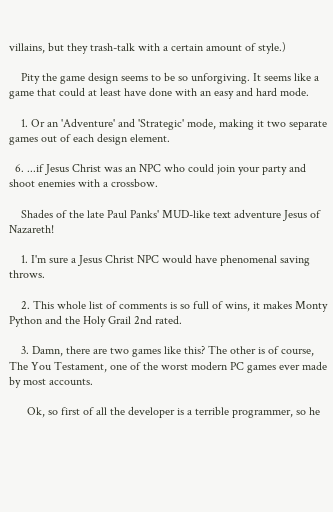villains, but they trash-talk with a certain amount of style.)

    Pity the game design seems to be so unforgiving. It seems like a game that could at least have done with an easy and hard mode.

    1. Or an 'Adventure' and 'Strategic' mode, making it two separate games out of each design element.

  6. ...if Jesus Christ was an NPC who could join your party and shoot enemies with a crossbow.

    Shades of the late Paul Panks' MUD-like text adventure Jesus of Nazareth!

    1. I'm sure a Jesus Christ NPC would have phenomenal saving throws.

    2. This whole list of comments is so full of wins, it makes Monty Python and the Holy Grail 2nd rated.

    3. Damn, there are two games like this? The other is of course, The You Testament, one of the worst modern PC games ever made by most accounts.

      Ok, so first of all the developer is a terrible programmer, so he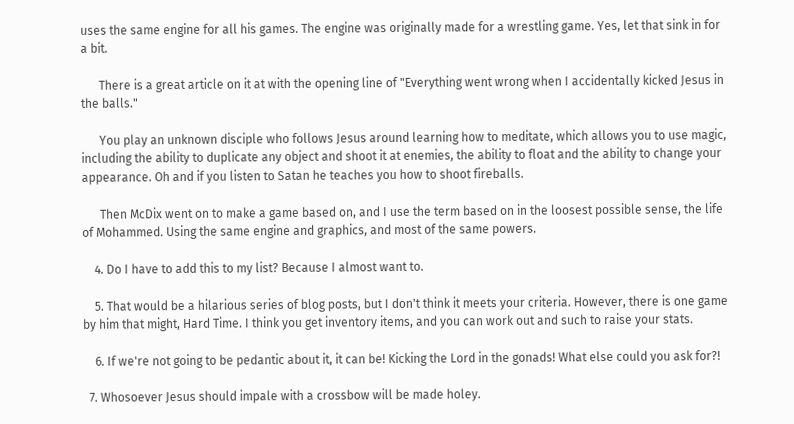uses the same engine for all his games. The engine was originally made for a wrestling game. Yes, let that sink in for a bit.

      There is a great article on it at with the opening line of "Everything went wrong when I accidentally kicked Jesus in the balls."

      You play an unknown disciple who follows Jesus around learning how to meditate, which allows you to use magic, including the ability to duplicate any object and shoot it at enemies, the ability to float and the ability to change your appearance. Oh and if you listen to Satan he teaches you how to shoot fireballs.

      Then McDix went on to make a game based on, and I use the term based on in the loosest possible sense, the life of Mohammed. Using the same engine and graphics, and most of the same powers.

    4. Do I have to add this to my list? Because I almost want to.

    5. That would be a hilarious series of blog posts, but I don't think it meets your criteria. However, there is one game by him that might, Hard Time. I think you get inventory items, and you can work out and such to raise your stats.

    6. If we're not going to be pedantic about it, it can be! Kicking the Lord in the gonads! What else could you ask for?!

  7. Whosoever Jesus should impale with a crossbow will be made holey.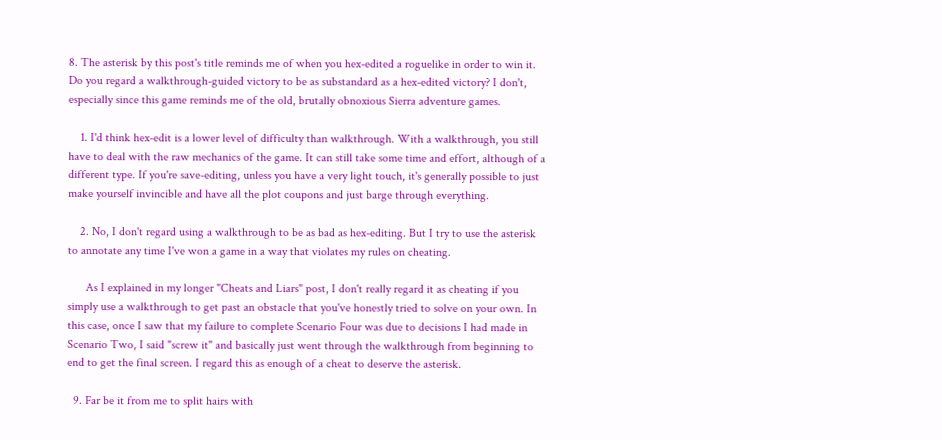8. The asterisk by this post's title reminds me of when you hex-edited a roguelike in order to win it. Do you regard a walkthrough-guided victory to be as substandard as a hex-edited victory? I don't, especially since this game reminds me of the old, brutally obnoxious Sierra adventure games.

    1. I'd think hex-edit is a lower level of difficulty than walkthrough. With a walkthrough, you still have to deal with the raw mechanics of the game. It can still take some time and effort, although of a different type. If you're save-editing, unless you have a very light touch, it's generally possible to just make yourself invincible and have all the plot coupons and just barge through everything.

    2. No, I don't regard using a walkthrough to be as bad as hex-editing. But I try to use the asterisk to annotate any time I've won a game in a way that violates my rules on cheating.

      As I explained in my longer "Cheats and Liars" post, I don't really regard it as cheating if you simply use a walkthrough to get past an obstacle that you've honestly tried to solve on your own. In this case, once I saw that my failure to complete Scenario Four was due to decisions I had made in Scenario Two, I said "screw it" and basically just went through the walkthrough from beginning to end to get the final screen. I regard this as enough of a cheat to deserve the asterisk.

  9. Far be it from me to split hairs with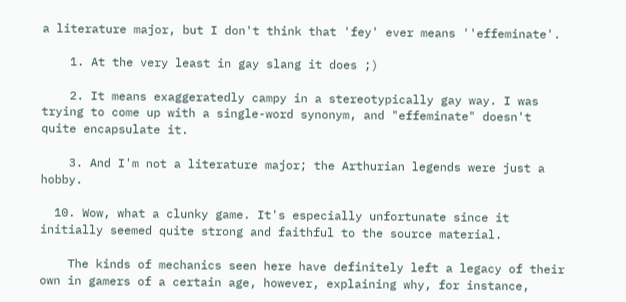a literature major, but I don't think that 'fey' ever means ''effeminate'.

    1. At the very least in gay slang it does ;)

    2. It means exaggeratedly campy in a stereotypically gay way. I was trying to come up with a single-word synonym, and "effeminate" doesn't quite encapsulate it.

    3. And I'm not a literature major; the Arthurian legends were just a hobby.

  10. Wow, what a clunky game. It's especially unfortunate since it initially seemed quite strong and faithful to the source material.

    The kinds of mechanics seen here have definitely left a legacy of their own in gamers of a certain age, however, explaining why, for instance,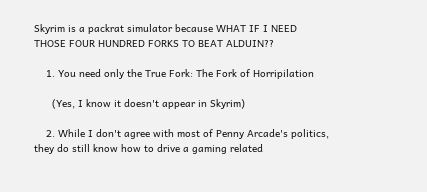Skyrim is a packrat simulator because WHAT IF I NEED THOSE FOUR HUNDRED FORKS TO BEAT ALDUIN??

    1. You need only the True Fork: The Fork of Horripilation

      (Yes, I know it doesn't appear in Skyrim)

    2. While I don't agree with most of Penny Arcade's politics, they do still know how to drive a gaming related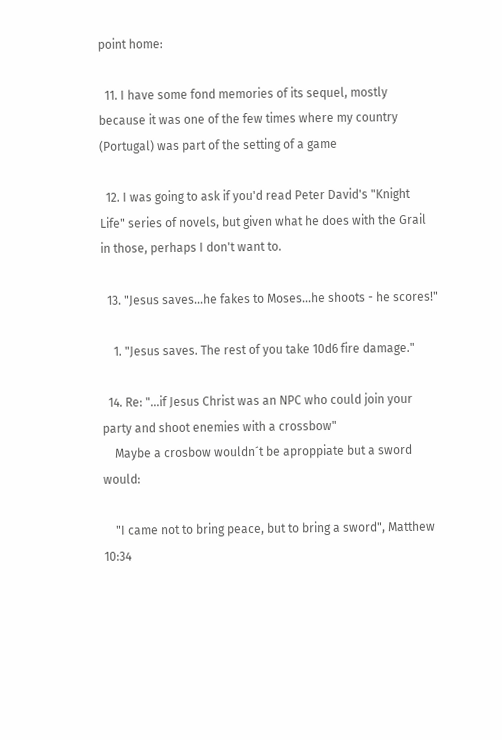point home:

  11. I have some fond memories of its sequel, mostly because it was one of the few times where my country (Portugal) was part of the setting of a game

  12. I was going to ask if you'd read Peter David's "Knight Life" series of novels, but given what he does with the Grail in those, perhaps I don't want to.

  13. "Jesus saves...he fakes to Moses...he shoots - he scores!"

    1. "Jesus saves. The rest of you take 10d6 fire damage."

  14. Re: "...if Jesus Christ was an NPC who could join your party and shoot enemies with a crossbow"
    Maybe a crosbow wouldn´t be aproppiate but a sword would:

    "I came not to bring peace, but to bring a sword", Matthew 10:34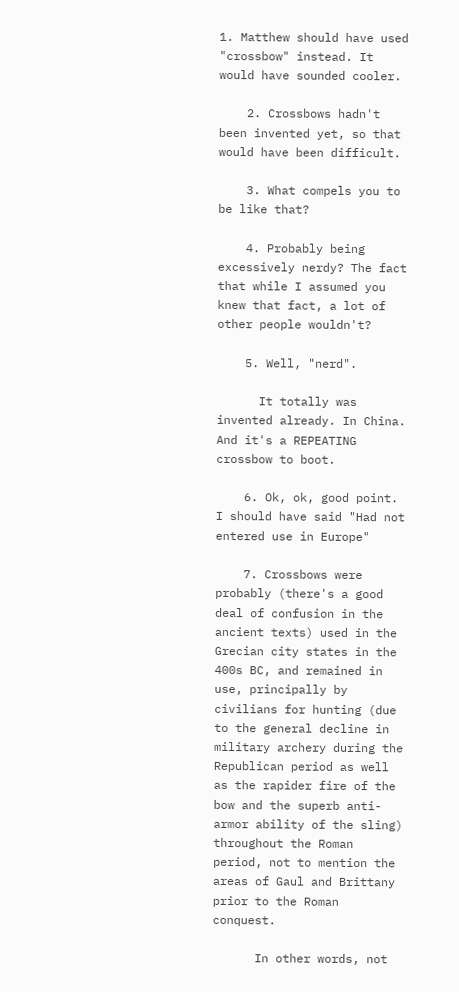1. Matthew should have used "crossbow" instead. It would have sounded cooler.

    2. Crossbows hadn't been invented yet, so that would have been difficult.

    3. What compels you to be like that?

    4. Probably being excessively nerdy? The fact that while I assumed you knew that fact, a lot of other people wouldn't?

    5. Well, "nerd".

      It totally was invented already. In China. And it's a REPEATING crossbow to boot.

    6. Ok, ok, good point. I should have said "Had not entered use in Europe"

    7. Crossbows were probably (there's a good deal of confusion in the ancient texts) used in the Grecian city states in the 400s BC, and remained in use, principally by civilians for hunting (due to the general decline in military archery during the Republican period as well as the rapider fire of the bow and the superb anti-armor ability of the sling) throughout the Roman period, not to mention the areas of Gaul and Brittany prior to the Roman conquest.

      In other words, not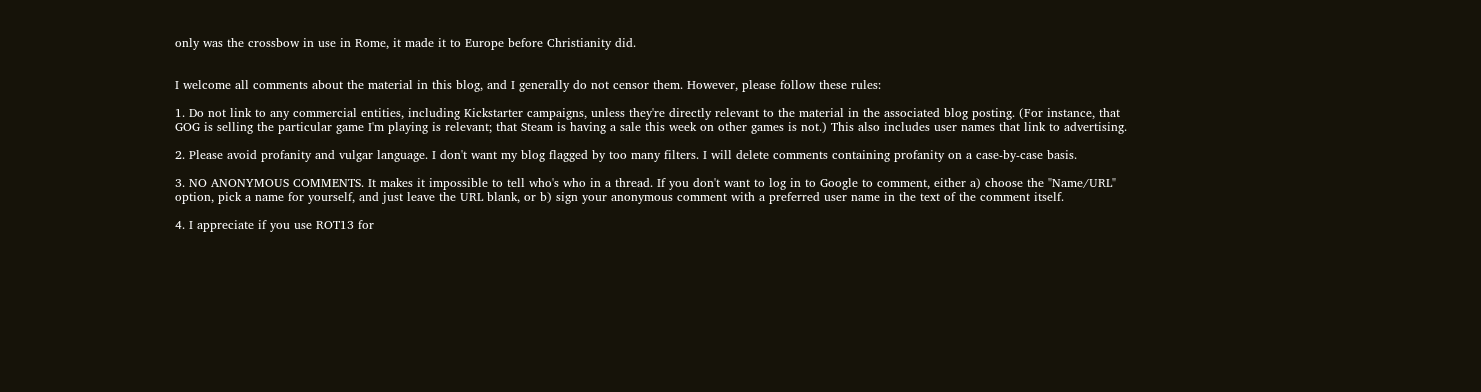only was the crossbow in use in Rome, it made it to Europe before Christianity did.


I welcome all comments about the material in this blog, and I generally do not censor them. However, please follow these rules:

1. Do not link to any commercial entities, including Kickstarter campaigns, unless they're directly relevant to the material in the associated blog posting. (For instance, that GOG is selling the particular game I'm playing is relevant; that Steam is having a sale this week on other games is not.) This also includes user names that link to advertising.

2. Please avoid profanity and vulgar language. I don't want my blog flagged by too many filters. I will delete comments containing profanity on a case-by-case basis.

3. NO ANONYMOUS COMMENTS. It makes it impossible to tell who's who in a thread. If you don't want to log in to Google to comment, either a) choose the "Name/URL" option, pick a name for yourself, and just leave the URL blank, or b) sign your anonymous comment with a preferred user name in the text of the comment itself.

4. I appreciate if you use ROT13 for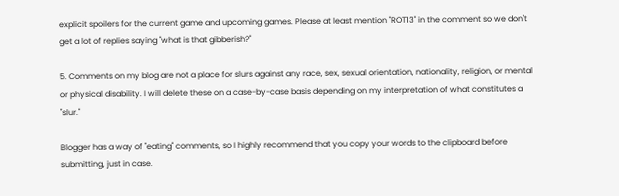explicit spoilers for the current game and upcoming games. Please at least mention "ROT13" in the comment so we don't get a lot of replies saying "what is that gibberish?"

5. Comments on my blog are not a place for slurs against any race, sex, sexual orientation, nationality, religion, or mental or physical disability. I will delete these on a case-by-case basis depending on my interpretation of what constitutes a "slur."

Blogger has a way of "eating" comments, so I highly recommend that you copy your words to the clipboard before submitting, just in case.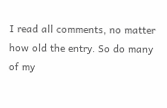I read all comments, no matter how old the entry. So do many of my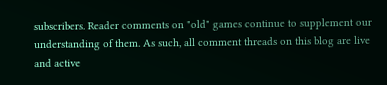subscribers. Reader comments on "old" games continue to supplement our understanding of them. As such, all comment threads on this blog are live and active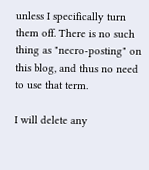unless I specifically turn them off. There is no such thing as "necro-posting" on this blog, and thus no need to use that term.

I will delete any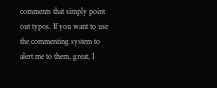comments that simply point out typos. If you want to use the commenting system to alert me to them, great, I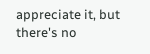appreciate it, but there's no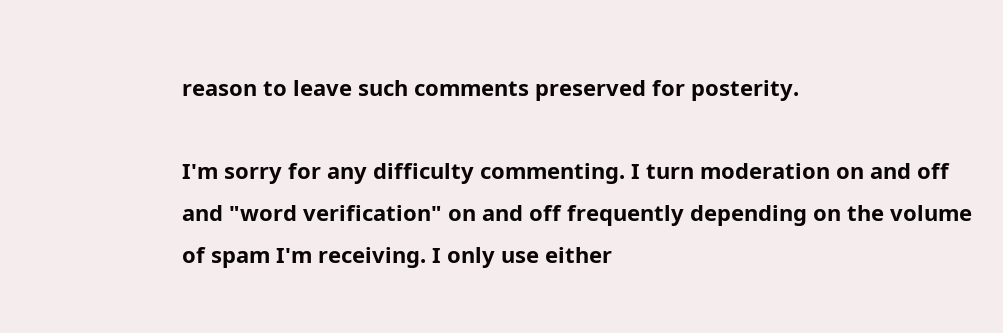reason to leave such comments preserved for posterity.

I'm sorry for any difficulty commenting. I turn moderation on and off and "word verification" on and off frequently depending on the volume of spam I'm receiving. I only use either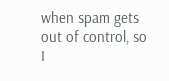when spam gets out of control, so I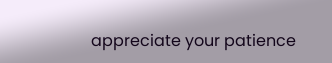appreciate your patience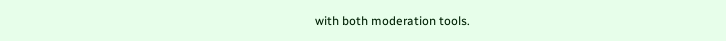with both moderation tools.